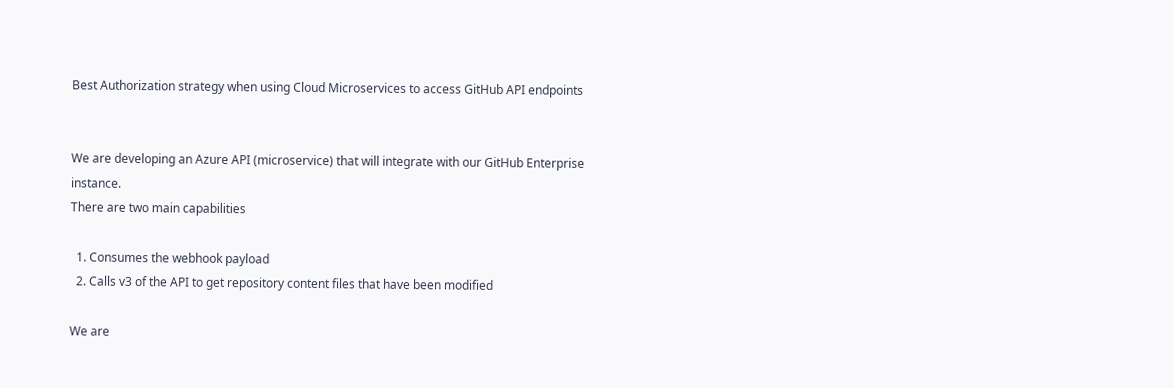Best Authorization strategy when using Cloud Microservices to access GitHub API endpoints


We are developing an Azure API (microservice) that will integrate with our GitHub Enterprise instance.
There are two main capabilities

  1. Consumes the webhook payload
  2. Calls v3 of the API to get repository content files that have been modified

We are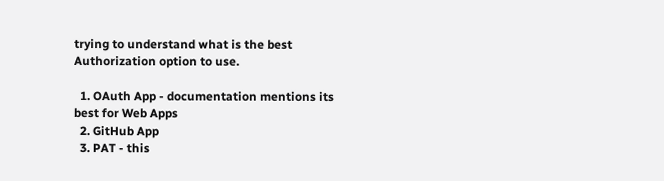trying to understand what is the best Authorization option to use.

  1. OAuth App - documentation mentions its best for Web Apps
  2. GitHub App
  3. PAT - this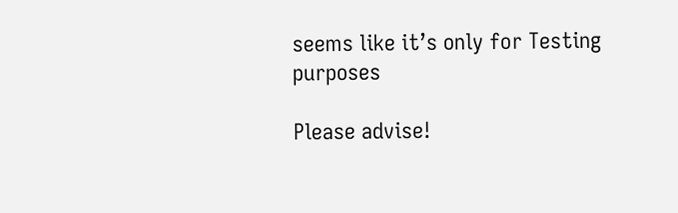seems like it’s only for Testing purposes

Please advise!